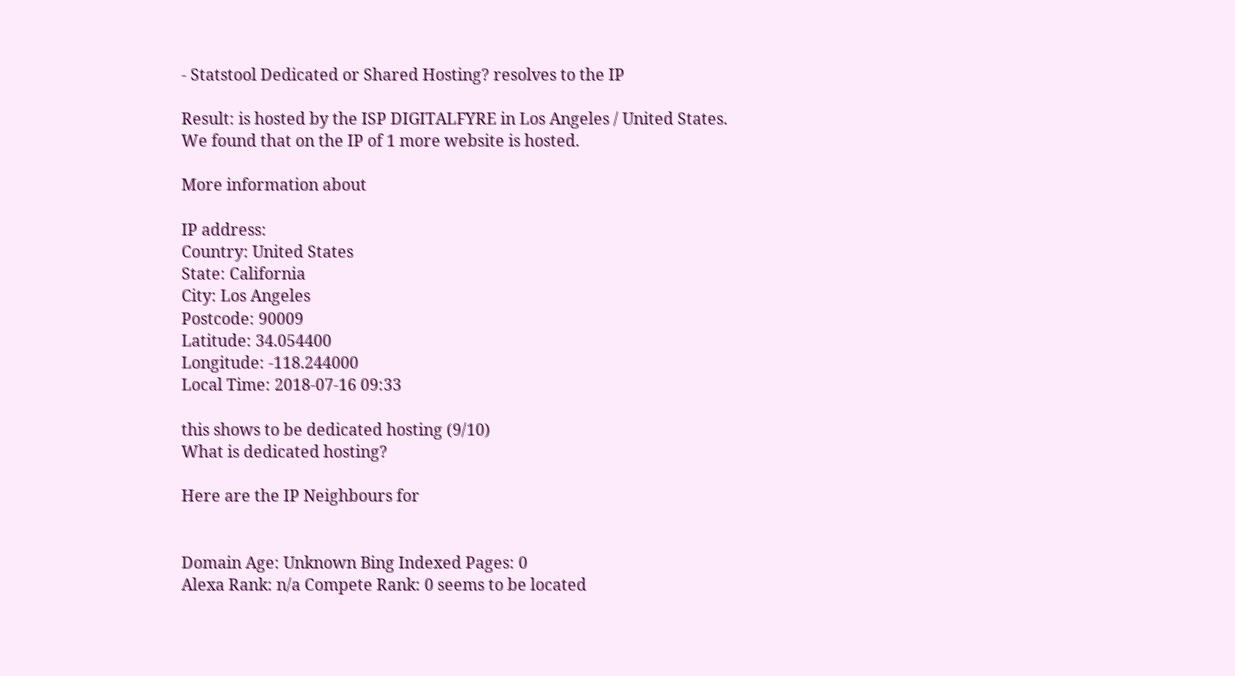- Statstool Dedicated or Shared Hosting? resolves to the IP

Result: is hosted by the ISP DIGITALFYRE in Los Angeles / United States.
We found that on the IP of 1 more website is hosted.

More information about

IP address:
Country: United States
State: California
City: Los Angeles
Postcode: 90009
Latitude: 34.054400
Longitude: -118.244000
Local Time: 2018-07-16 09:33

this shows to be dedicated hosting (9/10)
What is dedicated hosting?

Here are the IP Neighbours for


Domain Age: Unknown Bing Indexed Pages: 0
Alexa Rank: n/a Compete Rank: 0 seems to be located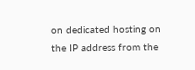on dedicated hosting on the IP address from the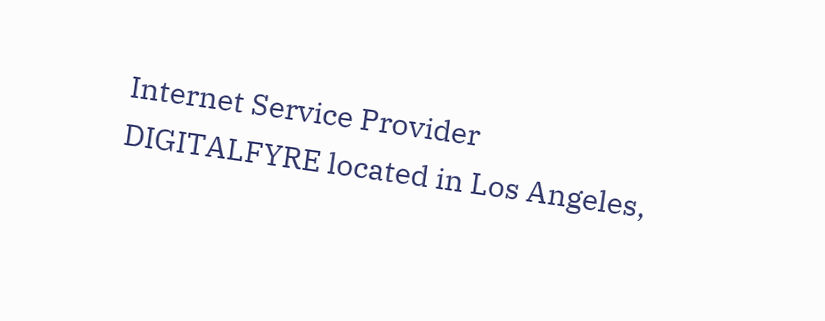Internet Service Provider DIGITALFYRE located in Los Angeles,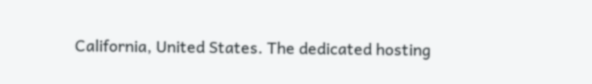California, United States. The dedicated hosting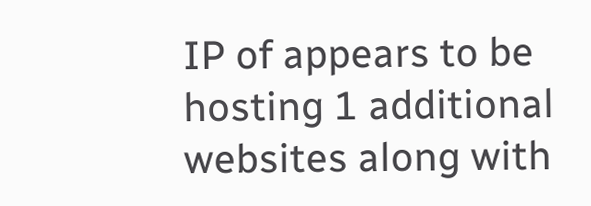IP of appears to be hosting 1 additional websites along with